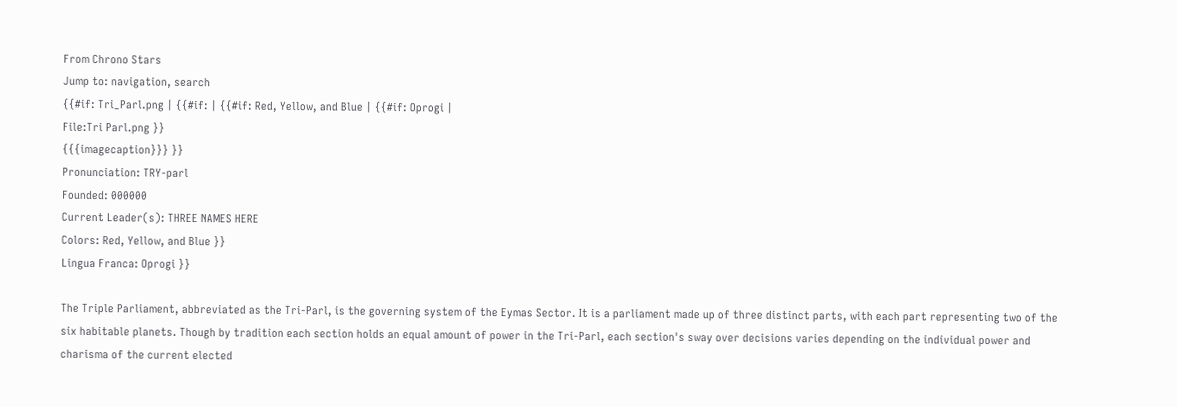From Chrono Stars
Jump to: navigation, search
{{#if: Tri_Parl.png | {{#if: | {{#if: Red, Yellow, and Blue | {{#if: Oprogi |
File:Tri Parl.png }}
{{{imagecaption}}} }}
Pronunciation: TRY-parl
Founded: 000000
Current Leader(s): THREE NAMES HERE
Colors: Red, Yellow, and Blue }}
Lingua Franca: Oprogi }}

The Triple Parliament, abbreviated as the Tri-Parl, is the governing system of the Eymas Sector. It is a parliament made up of three distinct parts, with each part representing two of the six habitable planets. Though by tradition each section holds an equal amount of power in the Tri-Parl, each section's sway over decisions varies depending on the individual power and charisma of the current elected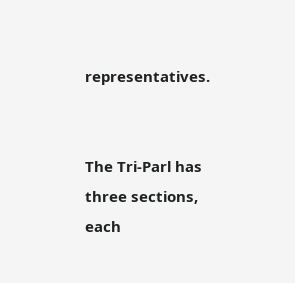representatives.


The Tri-Parl has three sections, each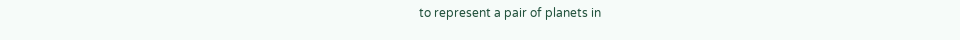to represent a pair of planets in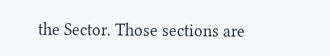the Sector. Those sections are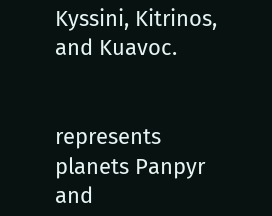Kyssini, Kitrinos, and Kuavoc.


represents planets Panpyr and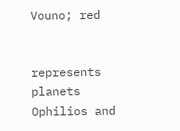Vouno; red


represents planets Ophilios and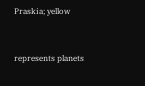Praskia; yellow


represents planets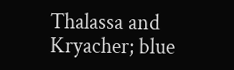Thalassa and Kryacher; blue